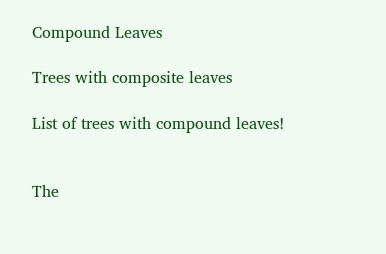Compound Leaves

Trees with composite leaves

List of trees with compound leaves!


The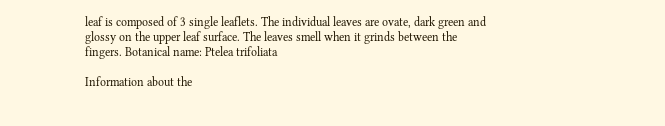leaf is composed of 3 single leaflets. The individual leaves are ovate, dark green and glossy on the upper leaf surface. The leaves smell when it grinds between the fingers. Botanical name: Ptelea trifoliata

Information about the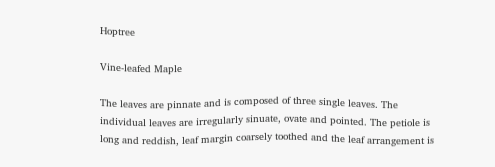Hoptree

Vine-leafed Maple

The leaves are pinnate and is composed of three single leaves. The individual leaves are irregularly sinuate, ovate and pointed. The petiole is long and reddish, leaf margin coarsely toothed and the leaf arrangement is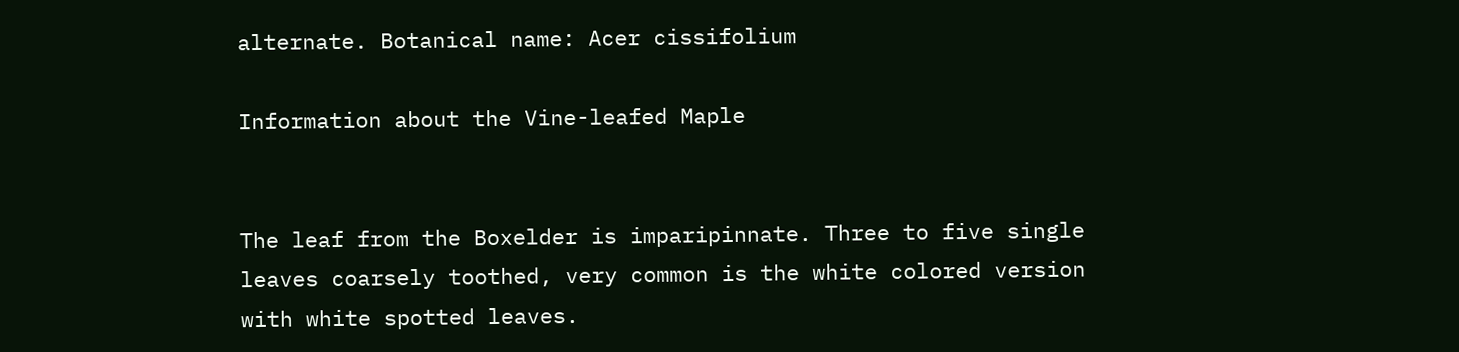alternate. Botanical name: Acer cissifolium

Information about the Vine-leafed Maple


The leaf from the Boxelder is imparipinnate. Three to five single leaves coarsely toothed, very common is the white colored version with white spotted leaves.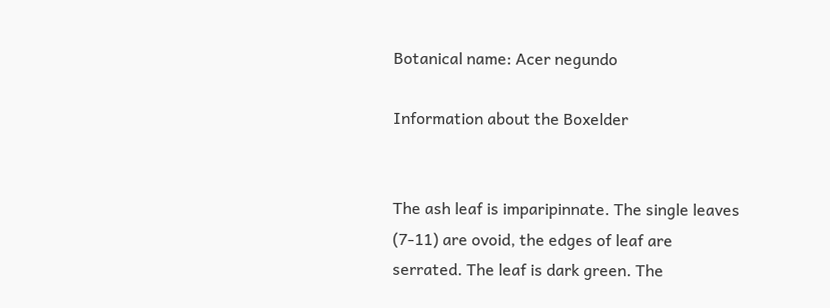Botanical name: Acer negundo

Information about the Boxelder


The ash leaf is imparipinnate. The single leaves (7-11) are ovoid, the edges of leaf are serrated. The leaf is dark green. The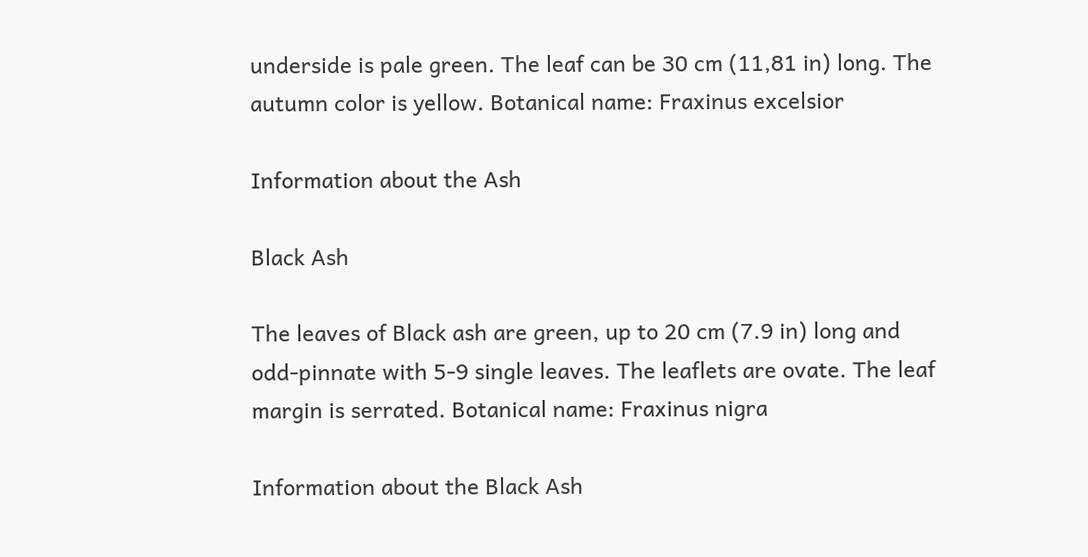underside is pale green. The leaf can be 30 cm (11,81 in) long. The autumn color is yellow. Botanical name: Fraxinus excelsior

Information about the Ash

Black Ash

The leaves of Black ash are green, up to 20 cm (7.9 in) long and odd-pinnate with 5-9 single leaves. The leaflets are ovate. The leaf margin is serrated. Botanical name: Fraxinus nigra

Information about the Black Ash